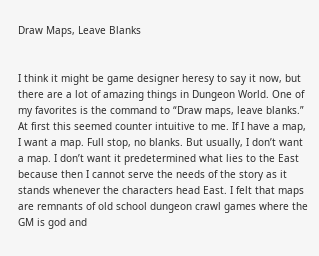Draw Maps, Leave Blanks


I think it might be game designer heresy to say it now, but there are a lot of amazing things in Dungeon World. One of my favorites is the command to “Draw maps, leave blanks.” At first this seemed counter intuitive to me. If I have a map, I want a map. Full stop, no blanks. But usually, I don’t want a map. I don’t want it predetermined what lies to the East because then I cannot serve the needs of the story as it stands whenever the characters head East. I felt that maps are remnants of old school dungeon crawl games where the GM is god and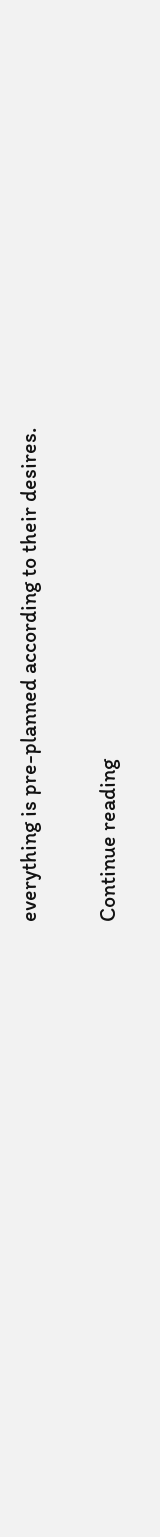everything is pre-planned according to their desires.

Continue reading